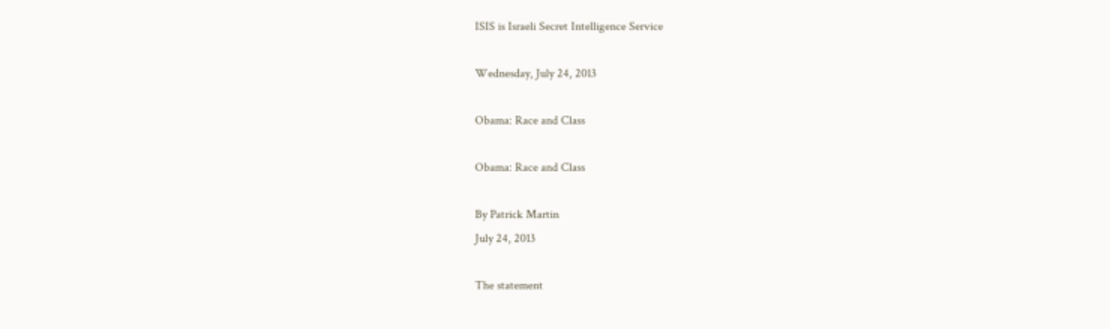ISIS is Israeli Secret Intelligence Service

Wednesday, July 24, 2013

Obama: Race and Class

Obama: Race and Class

By Patrick Martin
July 24, 2013

The statement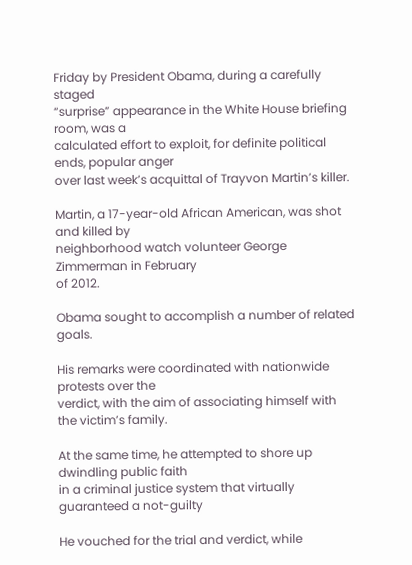Friday by President Obama, during a carefully staged
“surprise” appearance in the White House briefing room, was a
calculated effort to exploit, for definite political ends, popular anger
over last week’s acquittal of Trayvon Martin’s killer.

Martin, a 17-year-old African American, was shot and killed by
neighborhood watch volunteer George Zimmerman in February
of 2012.

Obama sought to accomplish a number of related goals.

His remarks were coordinated with nationwide protests over the
verdict, with the aim of associating himself with the victim’s family.

At the same time, he attempted to shore up dwindling public faith
in a criminal justice system that virtually guaranteed a not-guilty

He vouched for the trial and verdict, while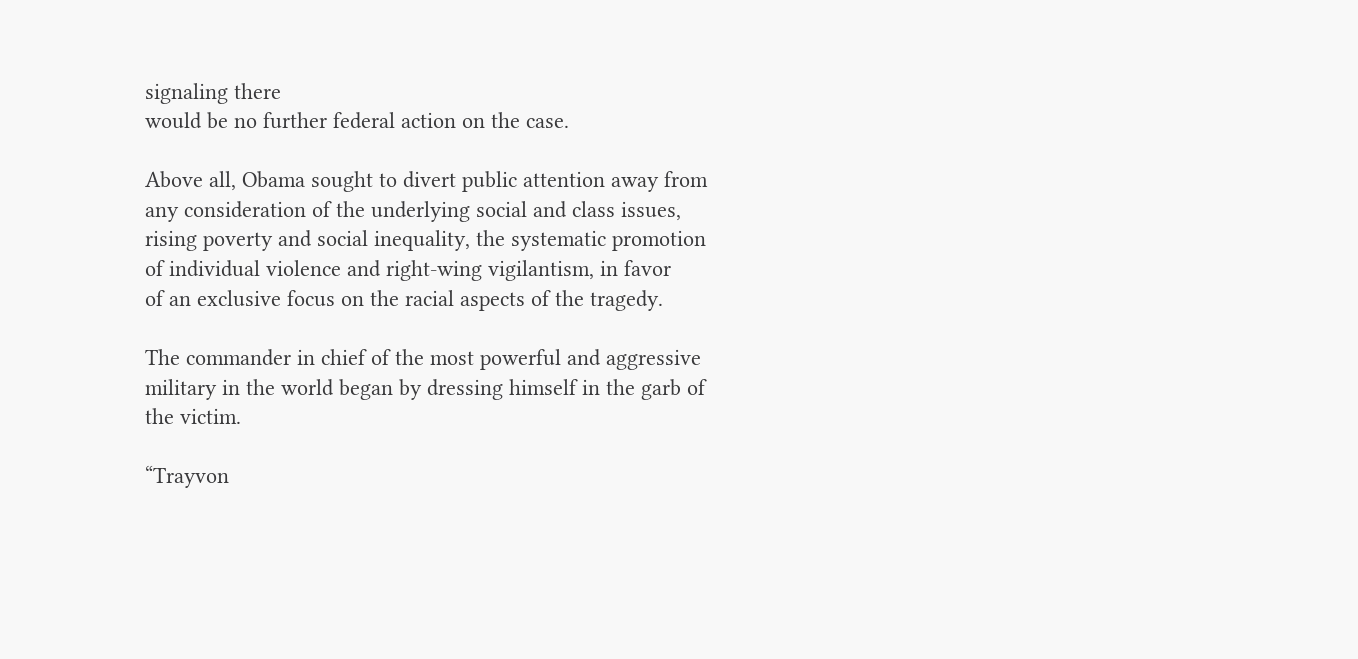signaling there
would be no further federal action on the case.

Above all, Obama sought to divert public attention away from
any consideration of the underlying social and class issues,
rising poverty and social inequality, the systematic promotion
of individual violence and right-wing vigilantism, in favor
of an exclusive focus on the racial aspects of the tragedy.

The commander in chief of the most powerful and aggressive
military in the world began by dressing himself in the garb of
the victim.

“Trayvon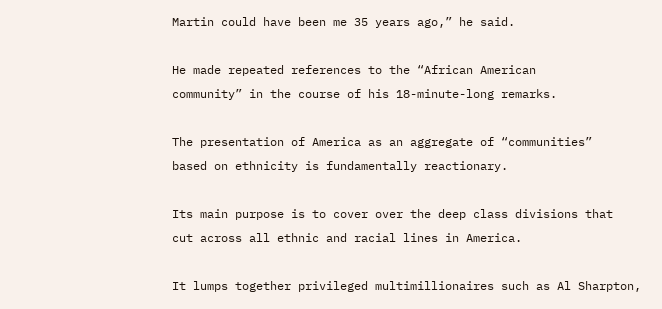Martin could have been me 35 years ago,” he said.

He made repeated references to the “African American
community” in the course of his 18-minute-long remarks.

The presentation of America as an aggregate of “communities”
based on ethnicity is fundamentally reactionary.

Its main purpose is to cover over the deep class divisions that
cut across all ethnic and racial lines in America.

It lumps together privileged multimillionaires such as Al Sharpton,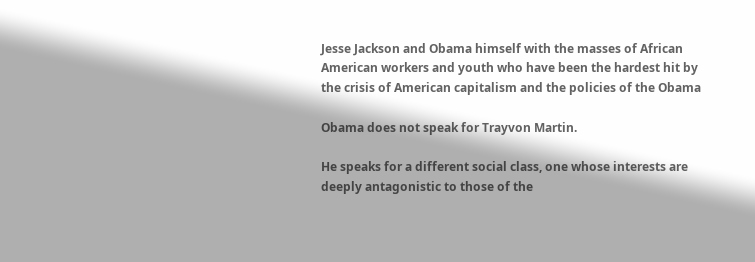Jesse Jackson and Obama himself with the masses of African
American workers and youth who have been the hardest hit by
the crisis of American capitalism and the policies of the Obama

Obama does not speak for Trayvon Martin.

He speaks for a different social class, one whose interests are
deeply antagonistic to those of the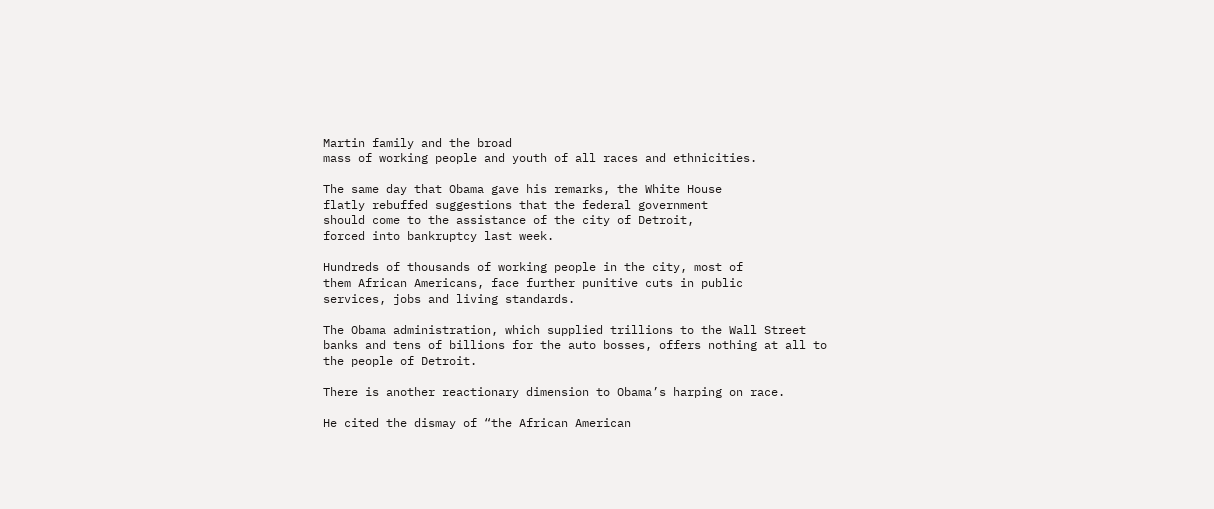Martin family and the broad
mass of working people and youth of all races and ethnicities.

The same day that Obama gave his remarks, the White House
flatly rebuffed suggestions that the federal government
should come to the assistance of the city of Detroit,
forced into bankruptcy last week.

Hundreds of thousands of working people in the city, most of
them African Americans, face further punitive cuts in public
services, jobs and living standards.

The Obama administration, which supplied trillions to the Wall Street
banks and tens of billions for the auto bosses, offers nothing at all to
the people of Detroit.

There is another reactionary dimension to Obama’s harping on race.

He cited the dismay of “the African American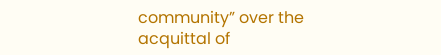community” over the
acquittal of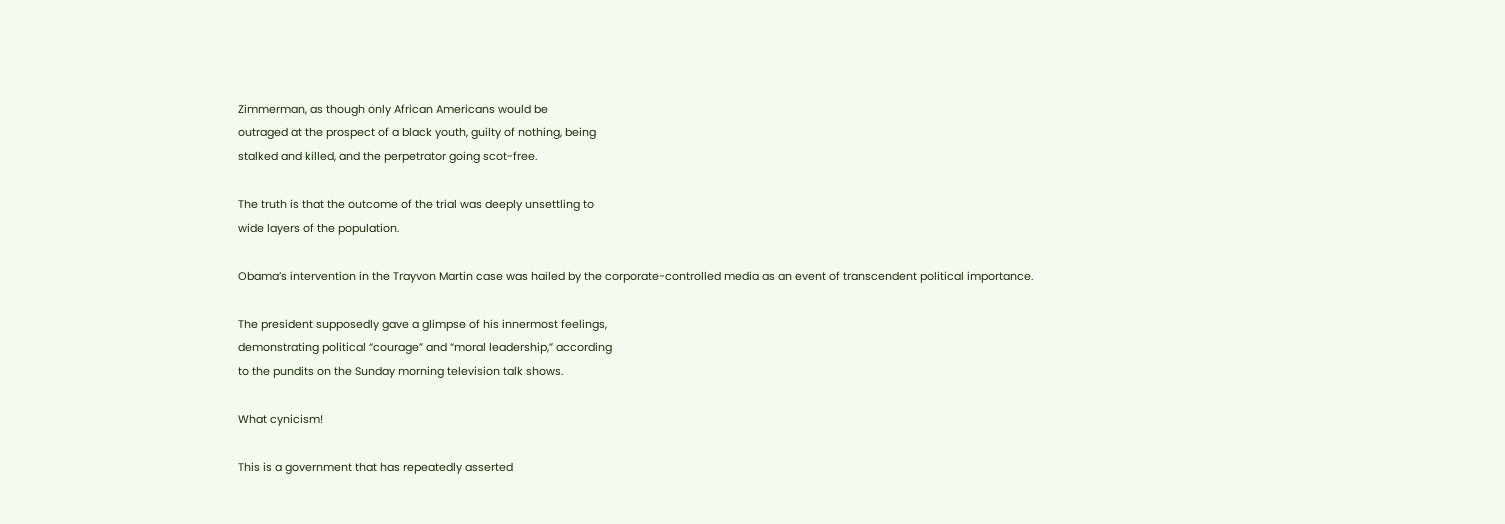Zimmerman, as though only African Americans would be
outraged at the prospect of a black youth, guilty of nothing, being
stalked and killed, and the perpetrator going scot-free.

The truth is that the outcome of the trial was deeply unsettling to
wide layers of the population.

Obama’s intervention in the Trayvon Martin case was hailed by the corporate-controlled media as an event of transcendent political importance.

The president supposedly gave a glimpse of his innermost feelings,
demonstrating political “courage” and “moral leadership,” according
to the pundits on the Sunday morning television talk shows.

What cynicism!

This is a government that has repeatedly asserted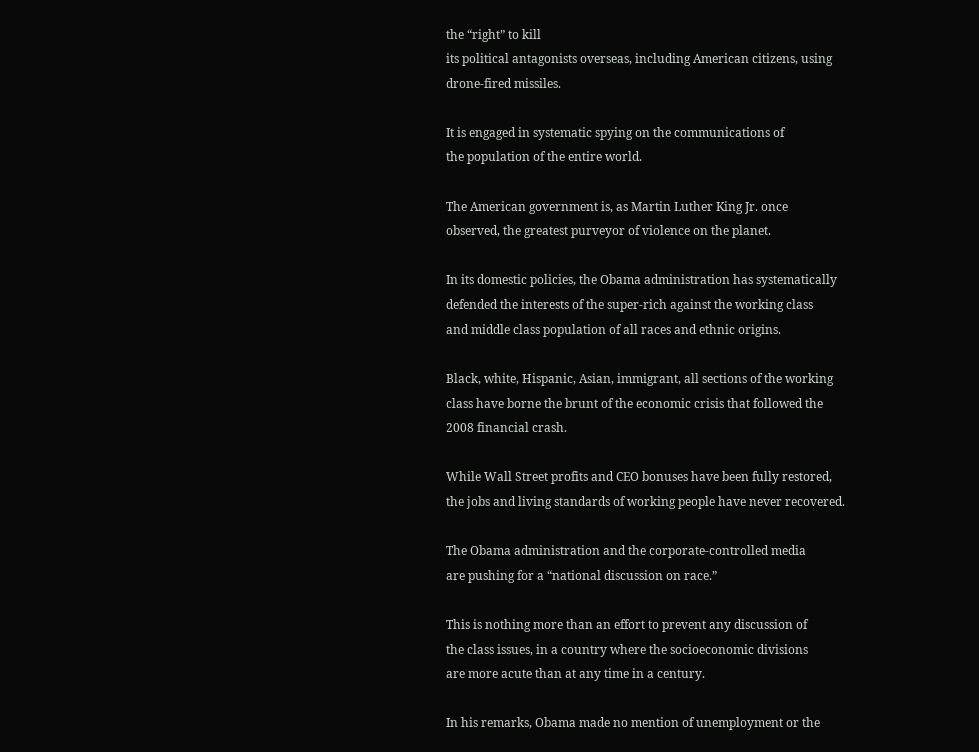the “right” to kill
its political antagonists overseas, including American citizens, using
drone-fired missiles.

It is engaged in systematic spying on the communications of
the population of the entire world.

The American government is, as Martin Luther King Jr. once
observed, the greatest purveyor of violence on the planet.

In its domestic policies, the Obama administration has systematically
defended the interests of the super-rich against the working class
and middle class population of all races and ethnic origins.

Black, white, Hispanic, Asian, immigrant, all sections of the working
class have borne the brunt of the economic crisis that followed the
2008 financial crash.

While Wall Street profits and CEO bonuses have been fully restored,
the jobs and living standards of working people have never recovered.

The Obama administration and the corporate-controlled media
are pushing for a “national discussion on race.”

This is nothing more than an effort to prevent any discussion of
the class issues, in a country where the socioeconomic divisions
are more acute than at any time in a century.

In his remarks, Obama made no mention of unemployment or the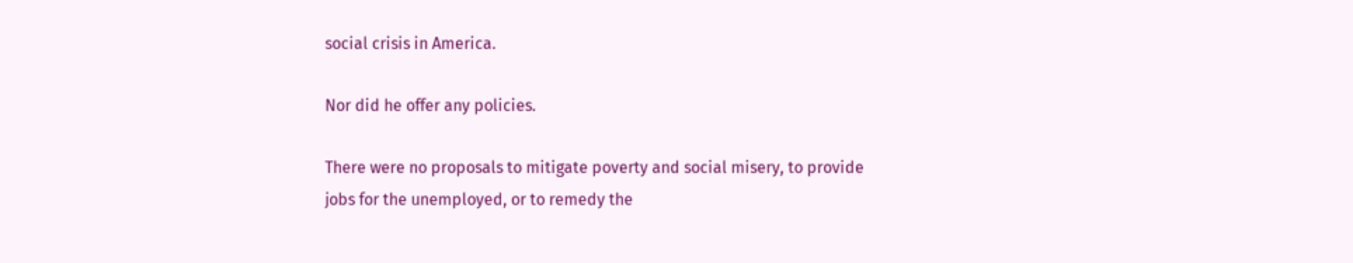social crisis in America.

Nor did he offer any policies.

There were no proposals to mitigate poverty and social misery, to provide jobs for the unemployed, or to remedy the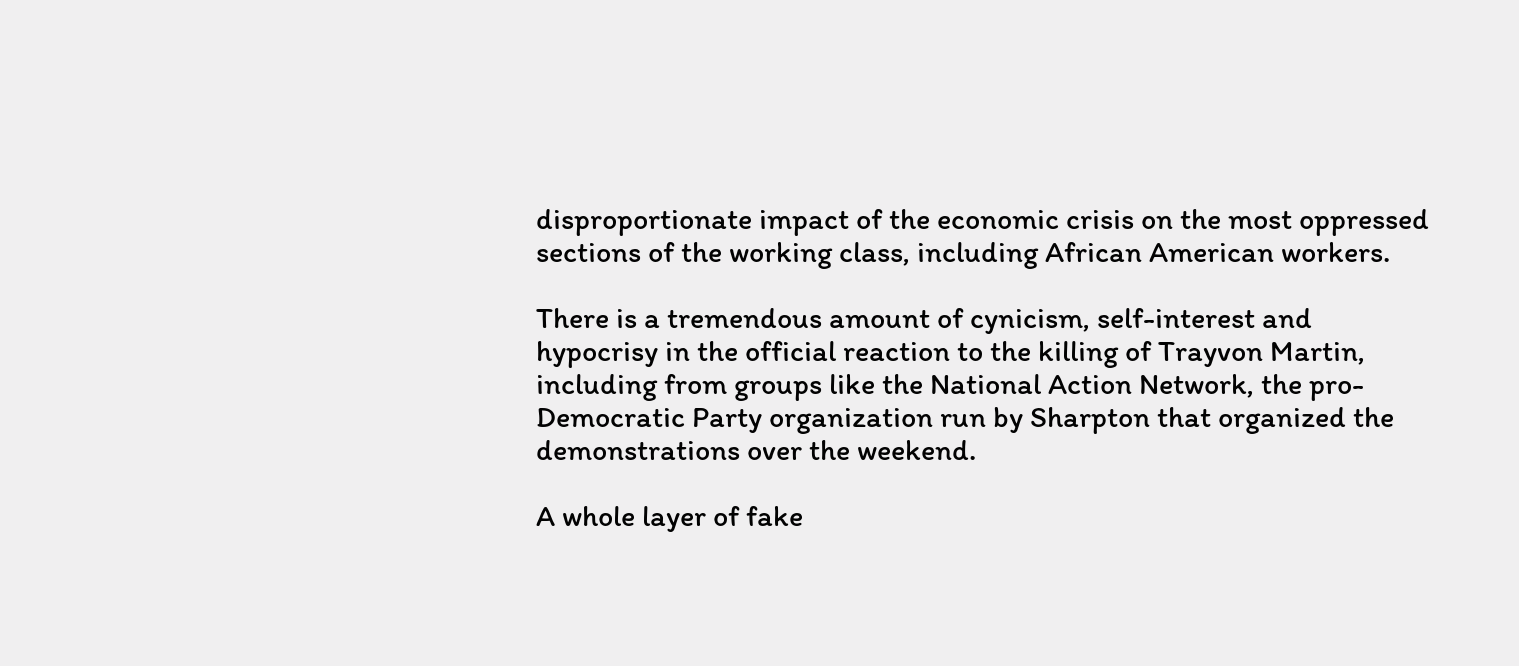disproportionate impact of the economic crisis on the most oppressed sections of the working class, including African American workers.

There is a tremendous amount of cynicism, self-interest and
hypocrisy in the official reaction to the killing of Trayvon Martin,
including from groups like the National Action Network, the pro-
Democratic Party organization run by Sharpton that organized the
demonstrations over the weekend.

A whole layer of fake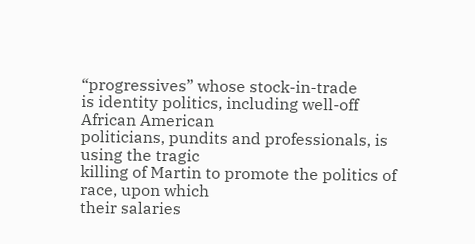“progressives” whose stock-in-trade
is identity politics, including well-off African American
politicians, pundits and professionals, is using the tragic
killing of Martin to promote the politics of race, upon which
their salaries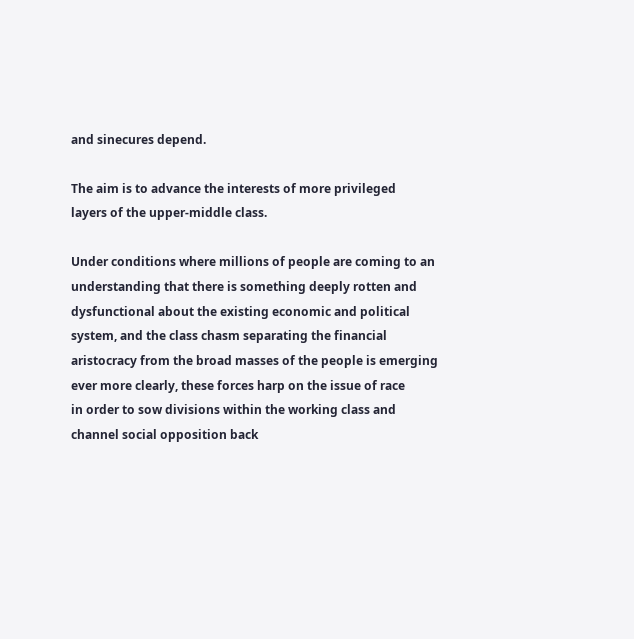and sinecures depend.

The aim is to advance the interests of more privileged
layers of the upper-middle class.

Under conditions where millions of people are coming to an
understanding that there is something deeply rotten and
dysfunctional about the existing economic and political
system, and the class chasm separating the financial
aristocracy from the broad masses of the people is emerging
ever more clearly, these forces harp on the issue of race
in order to sow divisions within the working class and
channel social opposition back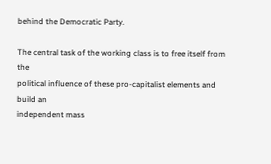behind the Democratic Party.

The central task of the working class is to free itself from the
political influence of these pro-capitalist elements and build an
independent mass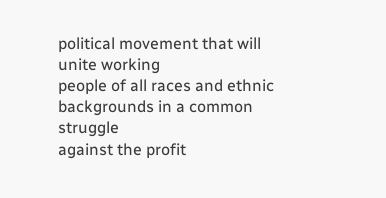political movement that will unite working
people of all races and ethnic backgrounds in a common struggle
against the profit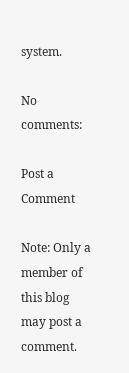system.

No comments:

Post a Comment

Note: Only a member of this blog may post a comment.